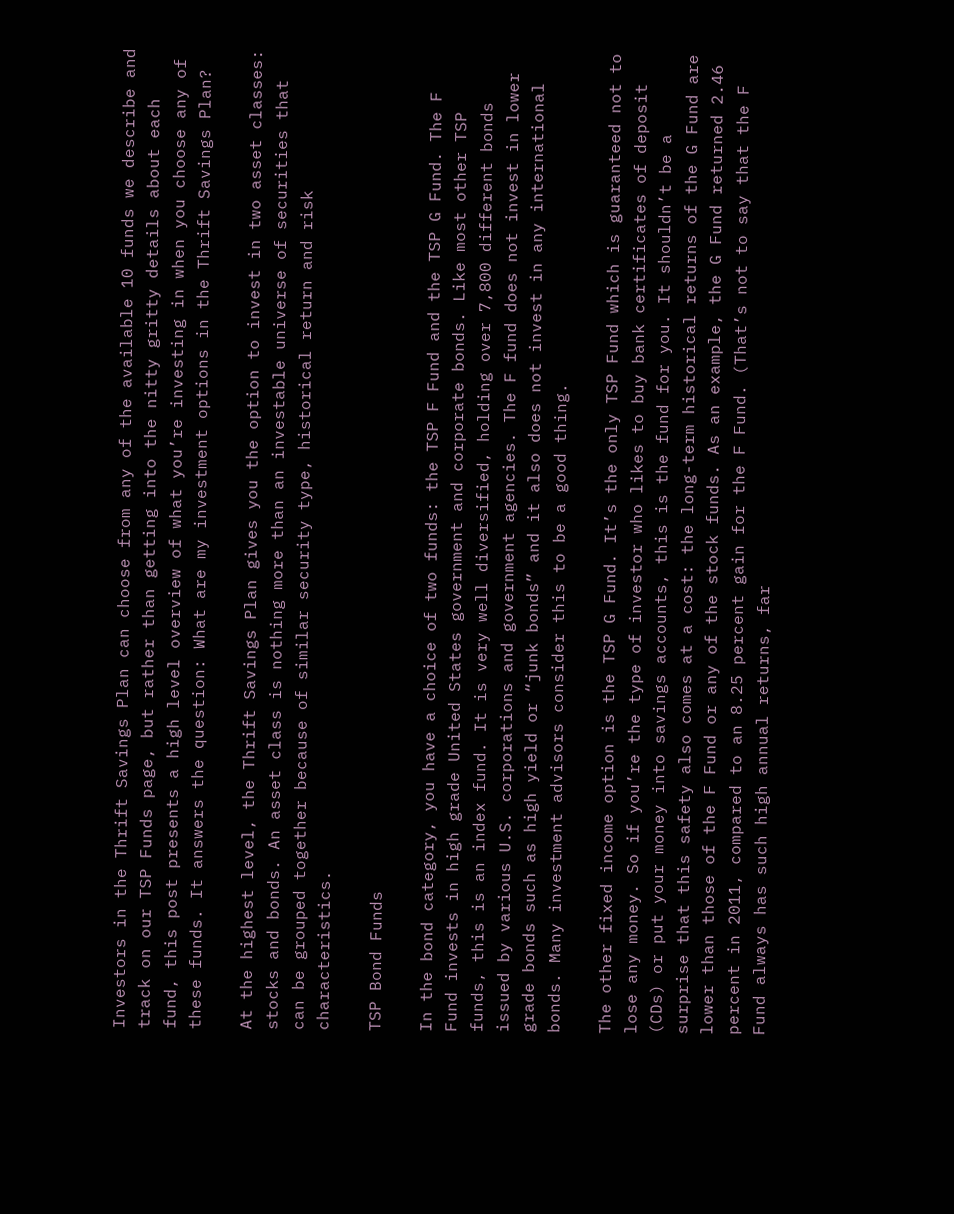Investors in the Thrift Savings Plan can choose from any of the available 10 funds we describe and track on our TSP Funds page, but rather than getting into the nitty gritty details about each fund, this post presents a high level overview of what you’re investing in when you choose any of these funds. It answers the question: What are my investment options in the Thrift Savings Plan?

At the highest level, the Thrift Savings Plan gives you the option to invest in two asset classes: stocks and bonds. An asset class is nothing more than an investable universe of securities that can be grouped together because of similar security type, historical return and risk characteristics.

TSP Bond Funds

In the bond category, you have a choice of two funds: the TSP F Fund and the TSP G Fund. The F Fund invests in high grade United States government and corporate bonds. Like most other TSP funds, this is an index fund. It is very well diversified, holding over 7,800 different bonds issued by various U.S. corporations and government agencies. The F fund does not invest in lower grade bonds such as high yield or “junk bonds” and it also does not invest in any international bonds. Many investment advisors consider this to be a good thing.

The other fixed income option is the TSP G Fund. It’s the only TSP Fund which is guaranteed not to lose any money. So if you’re the type of investor who likes to buy bank certificates of deposit (CDs) or put your money into savings accounts, this is the fund for you. It shouldn’t be a surprise that this safety also comes at a cost: the long-term historical returns of the G Fund are lower than those of the F Fund or any of the stock funds. As an example, the G Fund returned 2.46 percent in 2011, compared to an 8.25 percent gain for the F Fund. (That’s not to say that the F Fund always has such high annual returns, far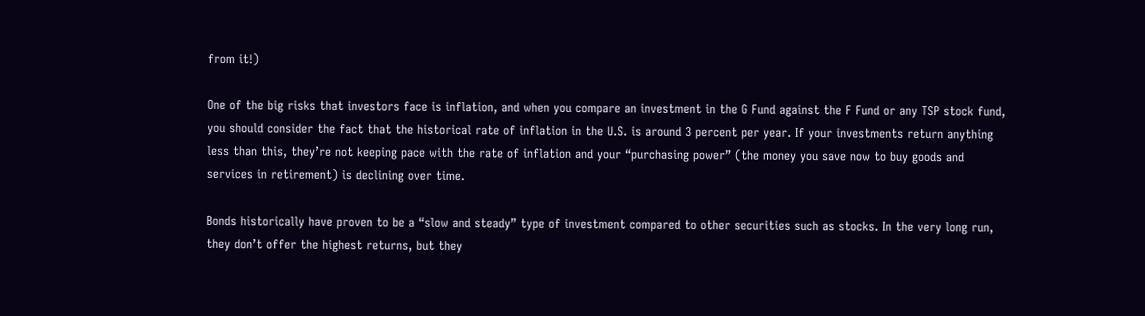from it!)

One of the big risks that investors face is inflation, and when you compare an investment in the G Fund against the F Fund or any TSP stock fund, you should consider the fact that the historical rate of inflation in the U.S. is around 3 percent per year. If your investments return anything less than this, they’re not keeping pace with the rate of inflation and your “purchasing power” (the money you save now to buy goods and services in retirement) is declining over time.

Bonds historically have proven to be a “slow and steady” type of investment compared to other securities such as stocks. In the very long run, they don’t offer the highest returns, but they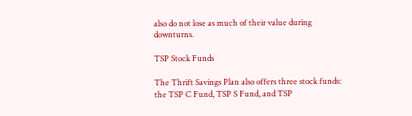also do not lose as much of their value during downturns.

TSP Stock Funds

The Thrift Savings Plan also offers three stock funds: the TSP C Fund, TSP S Fund, and TSP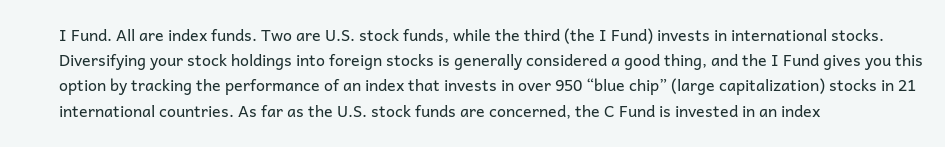I Fund. All are index funds. Two are U.S. stock funds, while the third (the I Fund) invests in international stocks. Diversifying your stock holdings into foreign stocks is generally considered a good thing, and the I Fund gives you this option by tracking the performance of an index that invests in over 950 “blue chip” (large capitalization) stocks in 21 international countries. As far as the U.S. stock funds are concerned, the C Fund is invested in an index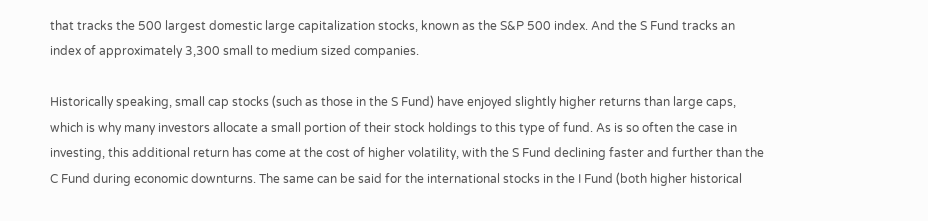that tracks the 500 largest domestic large capitalization stocks, known as the S&P 500 index. And the S Fund tracks an index of approximately 3,300 small to medium sized companies.

Historically speaking, small cap stocks (such as those in the S Fund) have enjoyed slightly higher returns than large caps, which is why many investors allocate a small portion of their stock holdings to this type of fund. As is so often the case in investing, this additional return has come at the cost of higher volatility, with the S Fund declining faster and further than the C Fund during economic downturns. The same can be said for the international stocks in the I Fund (both higher historical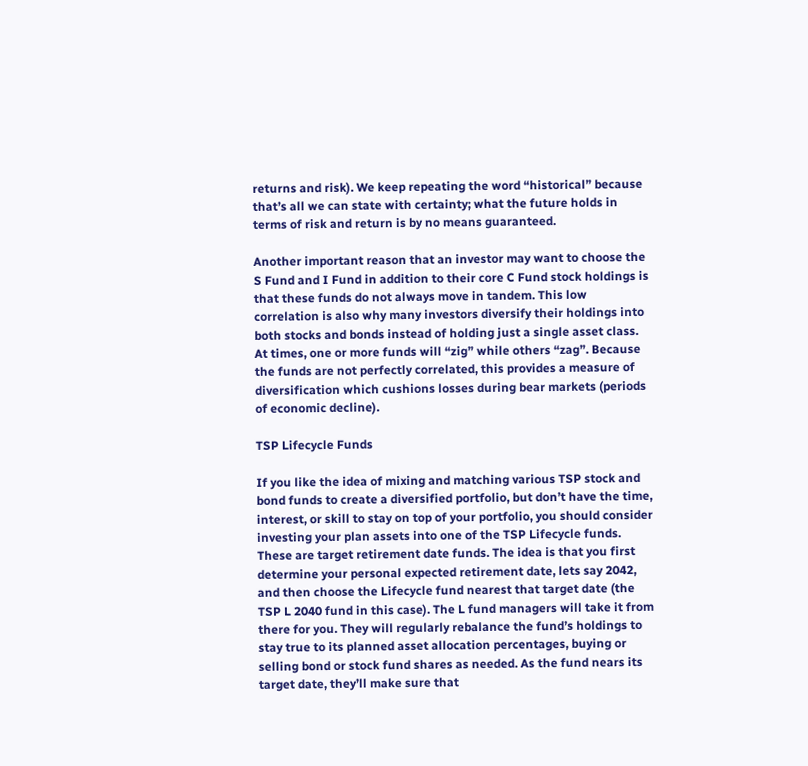returns and risk). We keep repeating the word “historical” because that’s all we can state with certainty; what the future holds in terms of risk and return is by no means guaranteed.

Another important reason that an investor may want to choose the S Fund and I Fund in addition to their core C Fund stock holdings is that these funds do not always move in tandem. This low correlation is also why many investors diversify their holdings into both stocks and bonds instead of holding just a single asset class. At times, one or more funds will “zig” while others “zag”. Because the funds are not perfectly correlated, this provides a measure of diversification which cushions losses during bear markets (periods of economic decline).

TSP Lifecycle Funds

If you like the idea of mixing and matching various TSP stock and bond funds to create a diversified portfolio, but don’t have the time, interest, or skill to stay on top of your portfolio, you should consider investing your plan assets into one of the TSP Lifecycle funds. These are target retirement date funds. The idea is that you first determine your personal expected retirement date, lets say 2042, and then choose the Lifecycle fund nearest that target date (the TSP L 2040 fund in this case). The L fund managers will take it from there for you. They will regularly rebalance the fund’s holdings to stay true to its planned asset allocation percentages, buying or selling bond or stock fund shares as needed. As the fund nears its target date, they’ll make sure that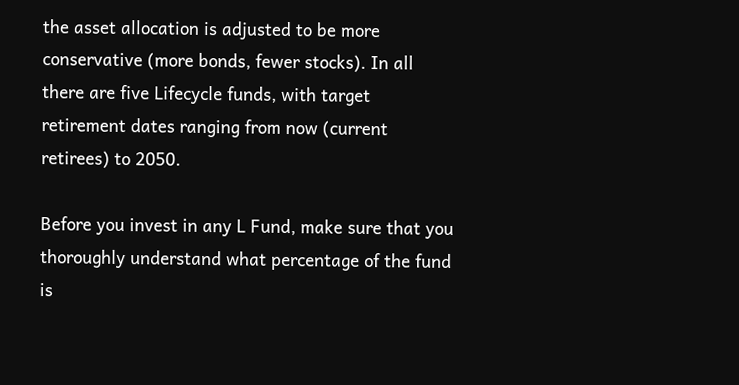the asset allocation is adjusted to be more conservative (more bonds, fewer stocks). In all there are five Lifecycle funds, with target retirement dates ranging from now (current retirees) to 2050.

Before you invest in any L Fund, make sure that you thoroughly understand what percentage of the fund is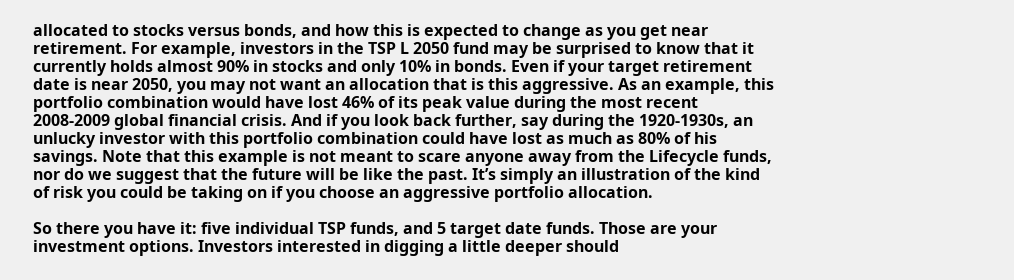allocated to stocks versus bonds, and how this is expected to change as you get near retirement. For example, investors in the TSP L 2050 fund may be surprised to know that it currently holds almost 90% in stocks and only 10% in bonds. Even if your target retirement date is near 2050, you may not want an allocation that is this aggressive. As an example, this portfolio combination would have lost 46% of its peak value during the most recent 2008-2009 global financial crisis. And if you look back further, say during the 1920-1930s, an unlucky investor with this portfolio combination could have lost as much as 80% of his savings. Note that this example is not meant to scare anyone away from the Lifecycle funds, nor do we suggest that the future will be like the past. It’s simply an illustration of the kind of risk you could be taking on if you choose an aggressive portfolio allocation.

So there you have it: five individual TSP funds, and 5 target date funds. Those are your investment options. Investors interested in digging a little deeper should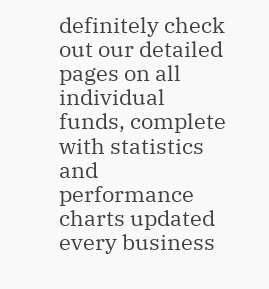definitely check out our detailed pages on all individual funds, complete with statistics and performance charts updated every business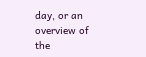day, or an overview of the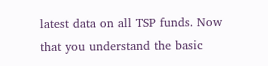latest data on all TSP funds. Now that you understand the basic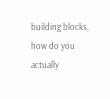building blocks, how do you actually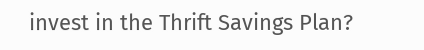invest in the Thrift Savings Plan?